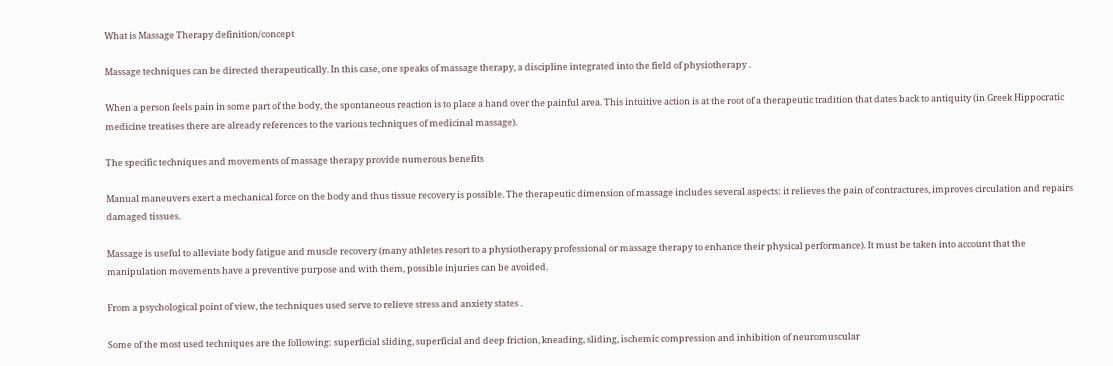What is Massage Therapy definition/concept

Massage techniques can be directed therapeutically. In this case, one speaks of massage therapy, a discipline integrated into the field of physiotherapy .

When a person feels pain in some part of the body, the spontaneous reaction is to place a hand over the painful area. This intuitive action is at the root of a therapeutic tradition that dates back to antiquity (in Greek Hippocratic medicine treatises there are already references to the various techniques of medicinal massage).

The specific techniques and movements of massage therapy provide numerous benefits

Manual maneuvers exert a mechanical force on the body and thus tissue recovery is possible. The therapeutic dimension of massage includes several aspects: it relieves the pain of contractures, improves circulation and repairs damaged tissues.

Massage is useful to alleviate body fatigue and muscle recovery (many athletes resort to a physiotherapy professional or massage therapy to enhance their physical performance). It must be taken into account that the manipulation movements have a preventive purpose and with them, possible injuries can be avoided.

From a psychological point of view, the techniques used serve to relieve stress and anxiety states .

Some of the most used techniques are the following: superficial sliding, superficial and deep friction, kneading, sliding, ischemic compression and inhibition of neuromuscular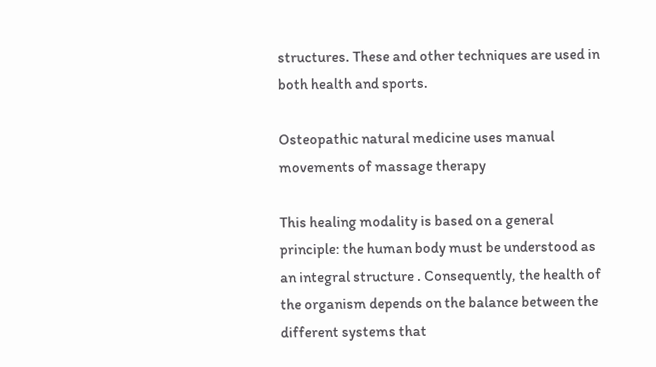structures. These and other techniques are used in both health and sports.

Osteopathic natural medicine uses manual movements of massage therapy

This healing modality is based on a general principle: the human body must be understood as an integral structure . Consequently, the health of the organism depends on the balance between the different systems that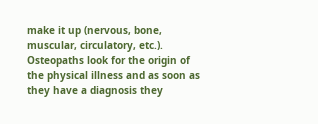make it up (nervous, bone, muscular, circulatory, etc.). Osteopaths look for the origin of the physical illness and as soon as they have a diagnosis they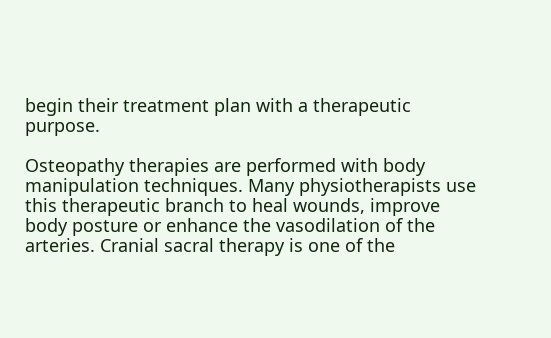begin their treatment plan with a therapeutic purpose.

Osteopathy therapies are performed with body manipulation techniques. Many physiotherapists use this therapeutic branch to heal wounds, improve body posture or enhance the vasodilation of the arteries. Cranial sacral therapy is one of the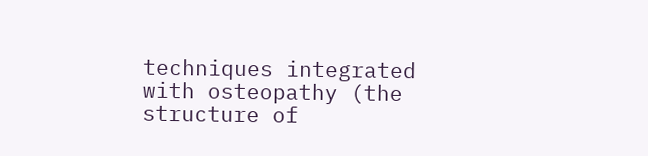techniques integrated with osteopathy (the structure of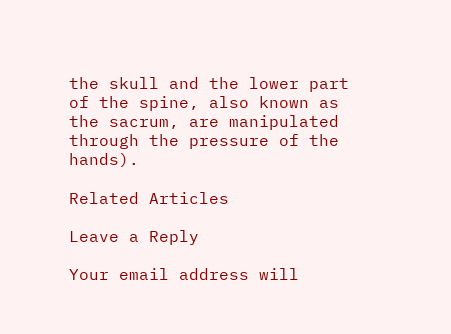the skull and the lower part of the spine, also known as the sacrum, are manipulated through the pressure of the hands).

Related Articles

Leave a Reply

Your email address will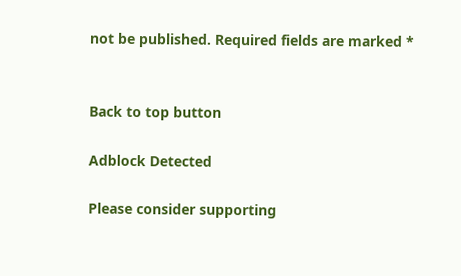not be published. Required fields are marked *


Back to top button

Adblock Detected

Please consider supporting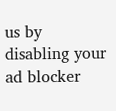us by disabling your ad blocker